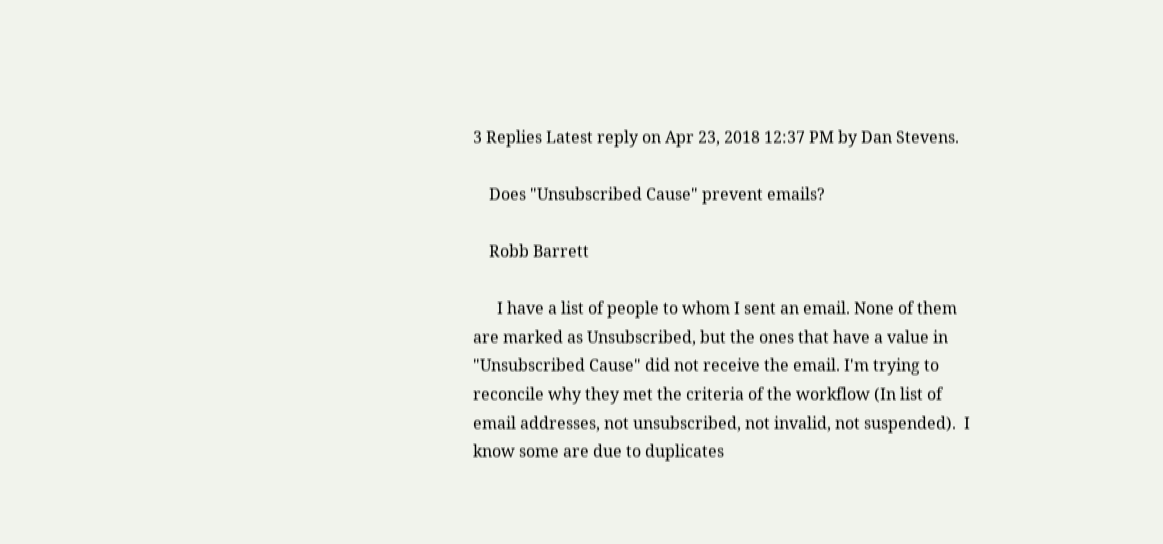3 Replies Latest reply on Apr 23, 2018 12:37 PM by Dan Stevens.

    Does "Unsubscribed Cause" prevent emails?

    Robb Barrett

      I have a list of people to whom I sent an email. None of them are marked as Unsubscribed, but the ones that have a value in "Unsubscribed Cause" did not receive the email. I'm trying to reconcile why they met the criteria of the workflow (In list of email addresses, not unsubscribed, not invalid, not suspended).  I know some are due to duplicates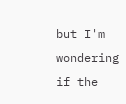but I'm wondering if the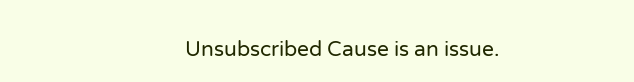Unsubscribed Cause is an issue.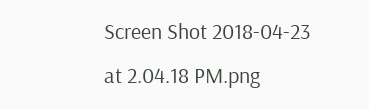Screen Shot 2018-04-23 at 2.04.18 PM.png